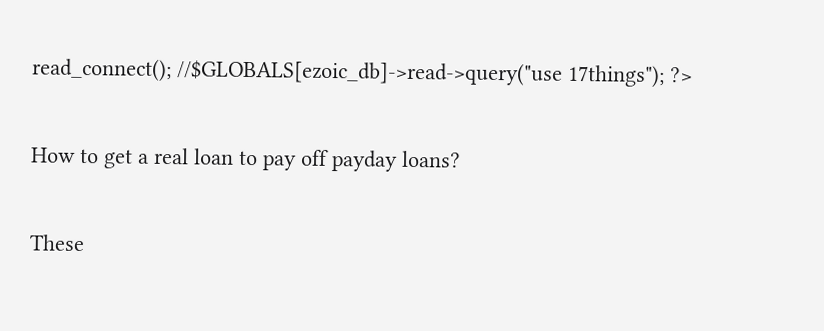read_connect(); //$GLOBALS[ezoic_db]->read->query("use 17things"); ?>

How to get a real loan to pay off payday loans?

These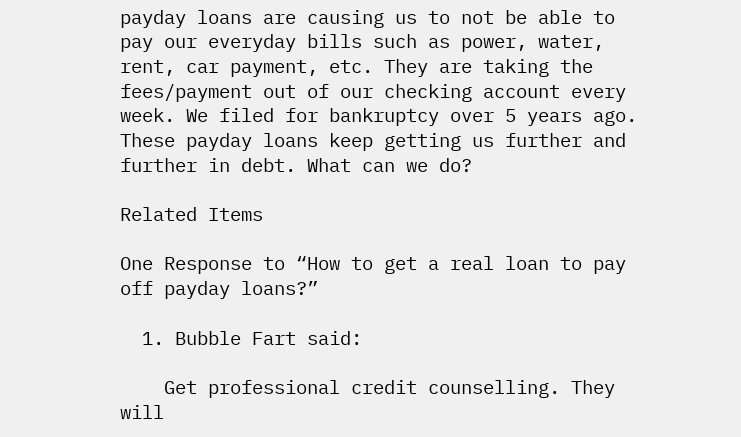payday loans are causing us to not be able to pay our everyday bills such as power, water, rent, car payment, etc. They are taking the fees/payment out of our checking account every week. We filed for bankruptcy over 5 years ago. These payday loans keep getting us further and further in debt. What can we do?

Related Items

One Response to “How to get a real loan to pay off payday loans?”

  1. Bubble Fart said:

    Get professional credit counselling. They will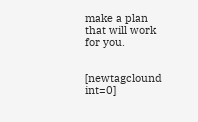make a plan that will work for you.


[newtagclound int=0]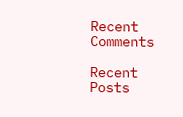Recent Comments

Recent Posts